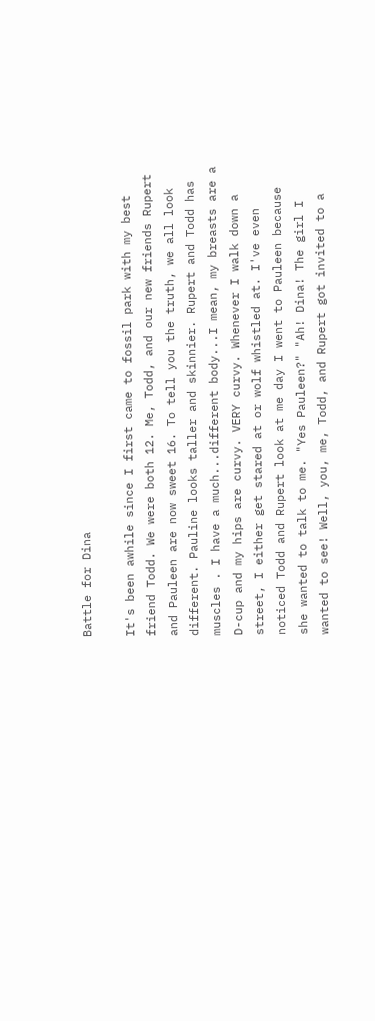Battle for Dina

It's been awhile since I first came to fossil park with my best friend Todd. We were both 12. Me, Todd, and our new friends Rupert and Pauleen are now sweet 16. To tell you the truth, we all look different. Pauline looks taller and skinnier. Rupert and Todd has muscles . I have a much...different body...I mean, my breasts are a D-cup and my hips are curvy. VERY curvy. Whenever I walk down a street, I either get stared at or wolf whistled at. I've even noticed Todd and Rupert look at me day I went to Pauleen because she wanted to talk to me. "Yes Pauleen?" "Ah! Dina! The girl I wanted to see! Well, you, me, Todd, and Rupert got invited to a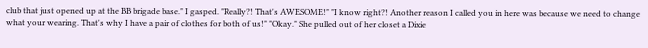club that just opened up at the BB brigade base." I gasped. "Really?! That's AWESOME!" "I know right?! Another reason I called you in here was because we need to change what your wearing. That's why I have a pair of clothes for both of us!" "Okay." She pulled out of her closet a Dixie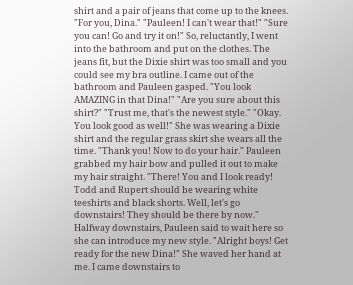shirt and a pair of jeans that come up to the knees. "For you, Dina." "Pauleen! I can't wear that!" "Sure you can! Go and try it on!" So, reluctantly, I went into the bathroom and put on the clothes. The jeans fit, but the Dixie shirt was too small and you could see my bra outline. I came out of the bathroom and Pauleen gasped. "You look AMAZING in that Dina!" "Are you sure about this shirt?" "Trust me, that's the newest style." "Okay. You look good as well!" She was wearing a Dixie shirt and the regular grass skirt she wears all the time. "Thank you! Now to do your hair." Pauleen grabbed my hair bow and pulled it out to make my hair straight. "There! You and I look ready! Todd and Rupert should be wearing white teeshirts and black shorts. Well, let's go downstairs! They should be there by now." Halfway downstairs, Pauleen said to wait here so she can introduce my new style. "Alright boys! Get ready for the new Dina!" She waved her hand at me. I came downstairs to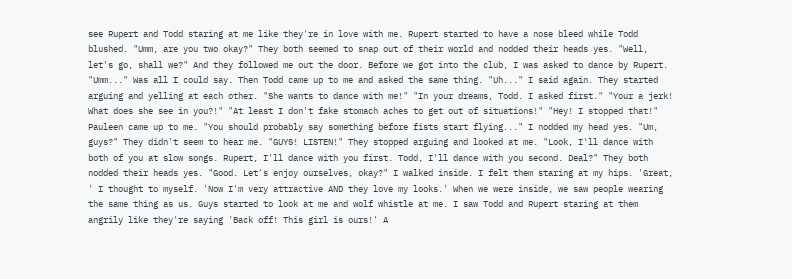see Rupert and Todd staring at me like they're in love with me. Rupert started to have a nose bleed while Todd blushed. "Umm, are you two okay?" They both seemed to snap out of their world and nodded their heads yes. "Well, let's go, shall we?" And they followed me out the door. Before we got into the club, I was asked to dance by Rupert. "Umm..." Was all I could say. Then Todd came up to me and asked the same thing. "Uh..." I said again. They started arguing and yelling at each other. "She wants to dance with me!" "In your dreams, Todd. I asked first." "Your a jerk! What does she see in you?!" "At least I don't fake stomach aches to get out of situations!" "Hey! I stopped that!" Pauleen came up to me. "You should probably say something before fists start flying..." I nodded my head yes. "Um, guys?" They didn't seem to hear me. "GUYS! LISTEN!" They stopped arguing and looked at me. "Look, I'll dance with both of you at slow songs. Rupert, I'll dance with you first. Todd, I'll dance with you second. Deal?" They both nodded their heads yes. "Good. Let's enjoy ourselves, okay?" I walked inside. I felt them staring at my hips. 'Great, ' I thought to myself. 'Now I'm very attractive AND they love my looks.' When we were inside, we saw people wearing the same thing as us. Guys started to look at me and wolf whistle at me. I saw Todd and Rupert staring at them angrily like they're saying 'Back off! This girl is ours!' A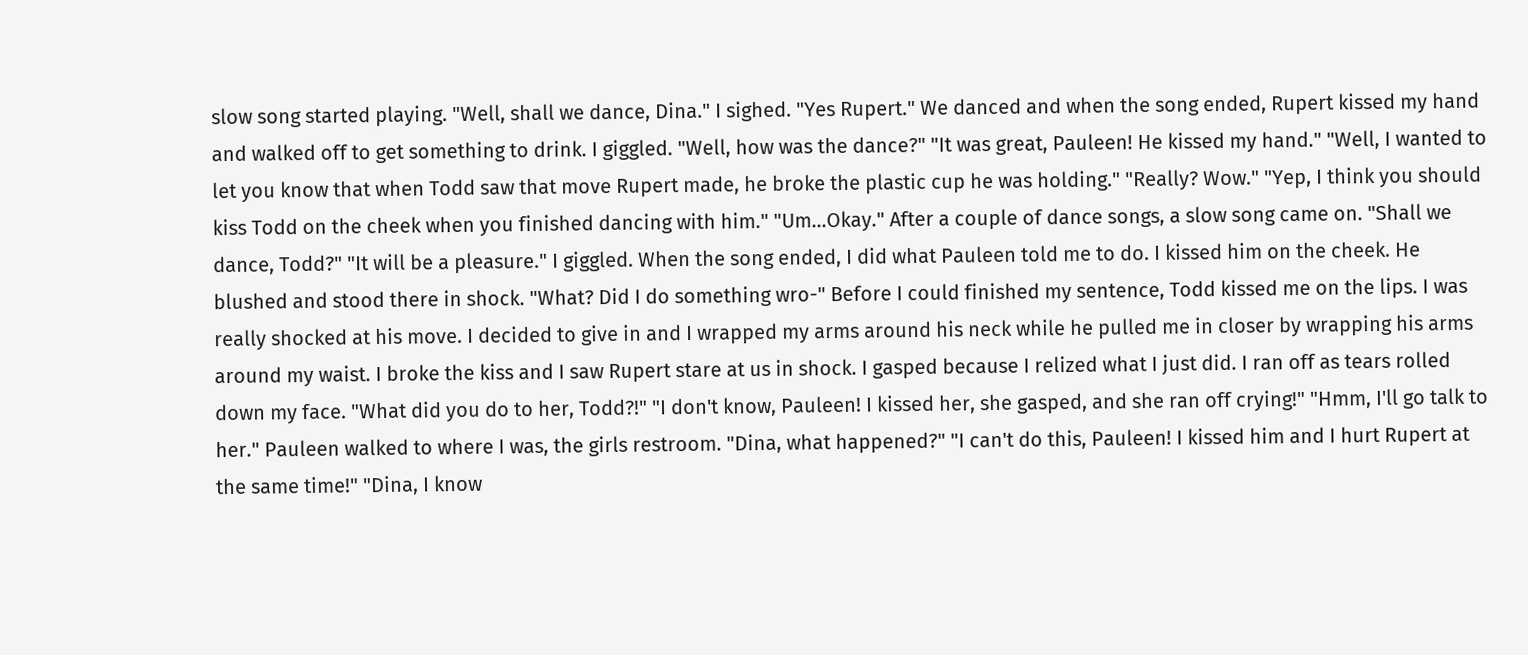slow song started playing. "Well, shall we dance, Dina." I sighed. "Yes Rupert." We danced and when the song ended, Rupert kissed my hand and walked off to get something to drink. I giggled. "Well, how was the dance?" "It was great, Pauleen! He kissed my hand." "Well, I wanted to let you know that when Todd saw that move Rupert made, he broke the plastic cup he was holding." "Really? Wow." "Yep, I think you should kiss Todd on the cheek when you finished dancing with him." "Um...Okay." After a couple of dance songs, a slow song came on. "Shall we dance, Todd?" "It will be a pleasure." I giggled. When the song ended, I did what Pauleen told me to do. I kissed him on the cheek. He blushed and stood there in shock. "What? Did I do something wro-" Before I could finished my sentence, Todd kissed me on the lips. I was really shocked at his move. I decided to give in and I wrapped my arms around his neck while he pulled me in closer by wrapping his arms around my waist. I broke the kiss and I saw Rupert stare at us in shock. I gasped because I relized what I just did. I ran off as tears rolled down my face. "What did you do to her, Todd?!" "I don't know, Pauleen! I kissed her, she gasped, and she ran off crying!" "Hmm, I'll go talk to her." Pauleen walked to where I was, the girls restroom. "Dina, what happened?" "I can't do this, Pauleen! I kissed him and I hurt Rupert at the same time!" "Dina, I know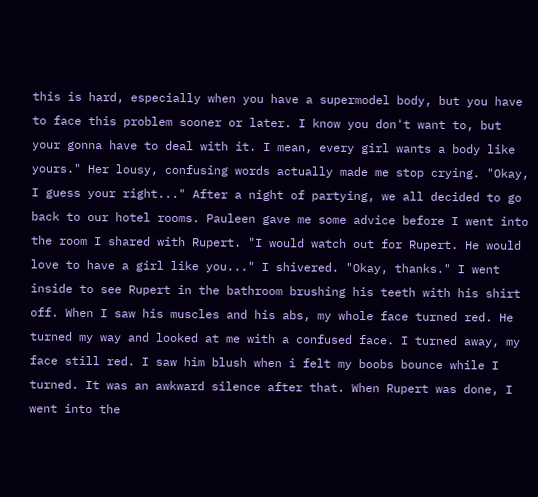this is hard, especially when you have a supermodel body, but you have to face this problem sooner or later. I know you don't want to, but your gonna have to deal with it. I mean, every girl wants a body like yours." Her lousy, confusing words actually made me stop crying. "Okay, I guess your right..." After a night of partying, we all decided to go back to our hotel rooms. Pauleen gave me some advice before I went into the room I shared with Rupert. "I would watch out for Rupert. He would love to have a girl like you..." I shivered. "Okay, thanks." I went inside to see Rupert in the bathroom brushing his teeth with his shirt off. When I saw his muscles and his abs, my whole face turned red. He turned my way and looked at me with a confused face. I turned away, my face still red. I saw him blush when i felt my boobs bounce while I turned. It was an awkward silence after that. When Rupert was done, I went into the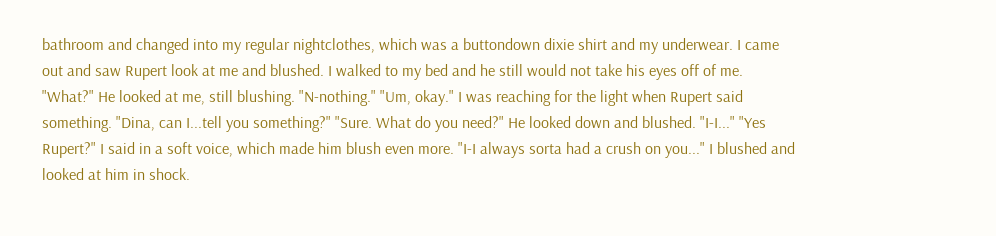bathroom and changed into my regular nightclothes, which was a buttondown dixie shirt and my underwear. I came out and saw Rupert look at me and blushed. I walked to my bed and he still would not take his eyes off of me. "What?" He looked at me, still blushing. "N-nothing." "Um, okay." I was reaching for the light when Rupert said something. "Dina, can I...tell you something?" "Sure. What do you need?" He looked down and blushed. "I-I..." "Yes Rupert?" I said in a soft voice, which made him blush even more. "I-I always sorta had a crush on you..." I blushed and looked at him in shock.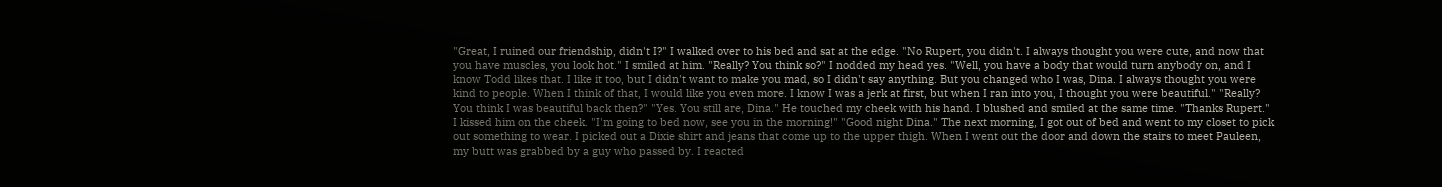"Great, I ruined our friendship, didn't I?" I walked over to his bed and sat at the edge. "No Rupert, you didn't. I always thought you were cute, and now that you have muscles, you look hot." I smiled at him. "Really? You think so?" I nodded my head yes. "Well, you have a body that would turn anybody on, and I know Todd likes that. I like it too, but I didn't want to make you mad, so I didn't say anything. But you changed who I was, Dina. I always thought you were kind to people. When I think of that, I would like you even more. I know I was a jerk at first, but when I ran into you, I thought you were beautiful." "Really? You think I was beautiful back then?" "Yes. You still are, Dina." He touched my cheek with his hand. I blushed and smiled at the same time. "Thanks Rupert." I kissed him on the cheek. "I'm going to bed now, see you in the morning!" "Good night Dina." The next morning, I got out of bed and went to my closet to pick out something to wear. I picked out a Dixie shirt and jeans that come up to the upper thigh. When I went out the door and down the stairs to meet Pauleen, my butt was grabbed by a guy who passed by. I reacted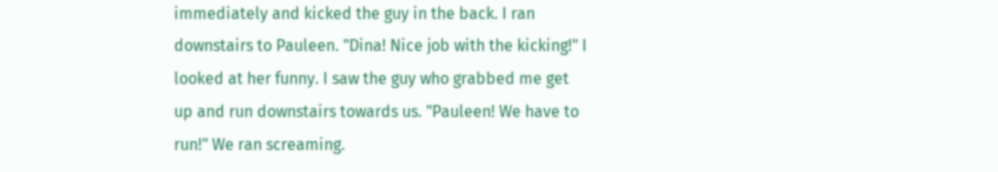immediately and kicked the guy in the back. I ran downstairs to Pauleen. "Dina! Nice job with the kicking!" I looked at her funny. I saw the guy who grabbed me get up and run downstairs towards us. "Pauleen! We have to run!" We ran screaming.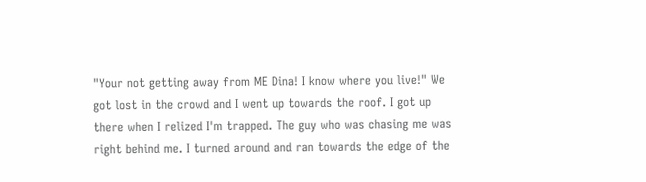"Your not getting away from ME Dina! I know where you live!" We got lost in the crowd and I went up towards the roof. I got up there when I relized I'm trapped. The guy who was chasing me was right behind me. I turned around and ran towards the edge of the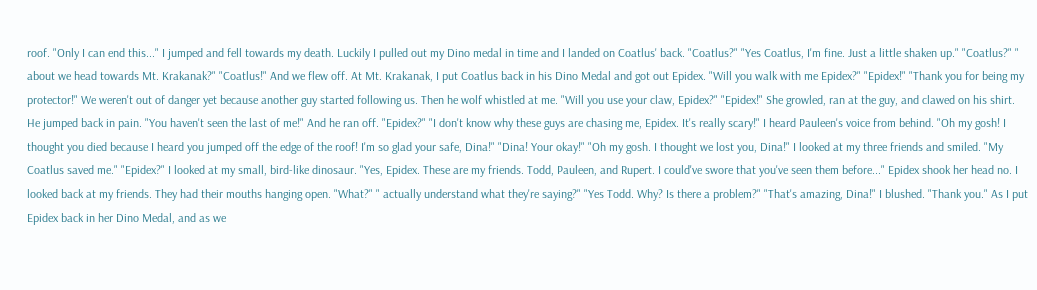roof. "Only I can end this..." I jumped and fell towards my death. Luckily I pulled out my Dino medal in time and I landed on Coatlus' back. "Coatlus?" "Yes Coatlus, I'm fine. Just a little shaken up." "Coatlus?" " about we head towards Mt. Krakanak?" "Coatlus!" And we flew off. At Mt. Krakanak, I put Coatlus back in his Dino Medal and got out Epidex. "Will you walk with me Epidex?" "Epidex!" "Thank you for being my protector!" We weren't out of danger yet because another guy started following us. Then he wolf whistled at me. "Will you use your claw, Epidex?" "Epidex!" She growled, ran at the guy, and clawed on his shirt. He jumped back in pain. "You haven't seen the last of me!" And he ran off. "Epidex?" "I don't know why these guys are chasing me, Epidex. It's really scary!" I heard Pauleen's voice from behind. "Oh my gosh! I thought you died because I heard you jumped off the edge of the roof! I'm so glad your safe, Dina!" "Dina! Your okay!" "Oh my gosh. I thought we lost you, Dina!" I looked at my three friends and smiled. "My Coatlus saved me." "Epidex?" I looked at my small, bird-like dinosaur. "Yes, Epidex. These are my friends. Todd, Pauleen, and Rupert. I could've swore that you've seen them before..." Epidex shook her head no. I looked back at my friends. They had their mouths hanging open. "What?" " actually understand what they're saying?" "Yes Todd. Why? Is there a problem?" "That's amazing, Dina!" I blushed. "Thank you." As I put Epidex back in her Dino Medal, and as we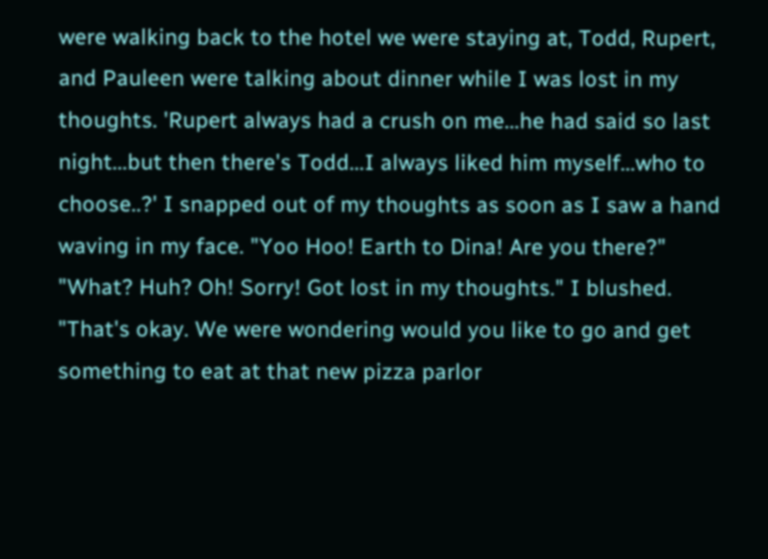were walking back to the hotel we were staying at, Todd, Rupert, and Pauleen were talking about dinner while I was lost in my thoughts. 'Rupert always had a crush on me...he had said so last night...but then there's Todd...I always liked him myself...who to choose..?' I snapped out of my thoughts as soon as I saw a hand waving in my face. "Yoo Hoo! Earth to Dina! Are you there?" "What? Huh? Oh! Sorry! Got lost in my thoughts." I blushed. "That's okay. We were wondering would you like to go and get something to eat at that new pizza parlor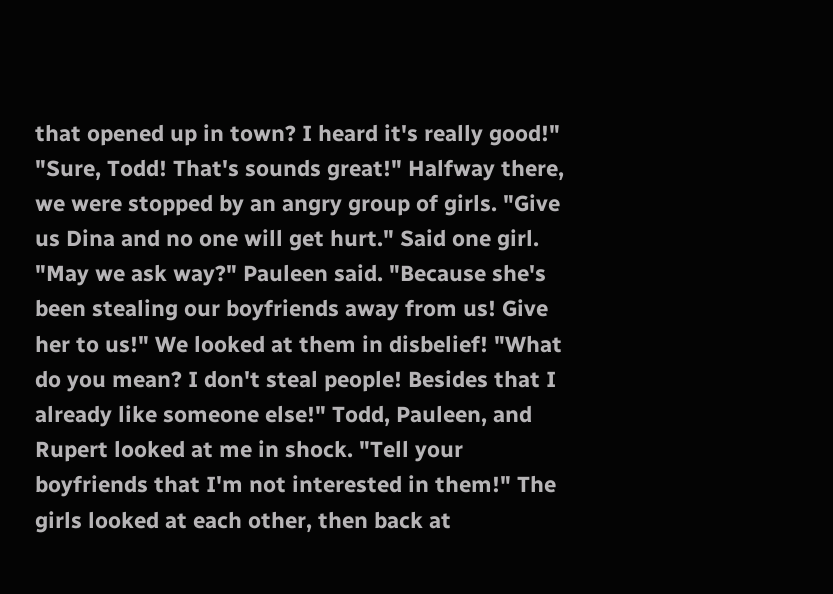that opened up in town? I heard it's really good!" "Sure, Todd! That's sounds great!" Halfway there, we were stopped by an angry group of girls. "Give us Dina and no one will get hurt." Said one girl. "May we ask way?" Pauleen said. "Because she's been stealing our boyfriends away from us! Give her to us!" We looked at them in disbelief! "What do you mean? I don't steal people! Besides that I already like someone else!" Todd, Pauleen, and Rupert looked at me in shock. "Tell your boyfriends that I'm not interested in them!" The girls looked at each other, then back at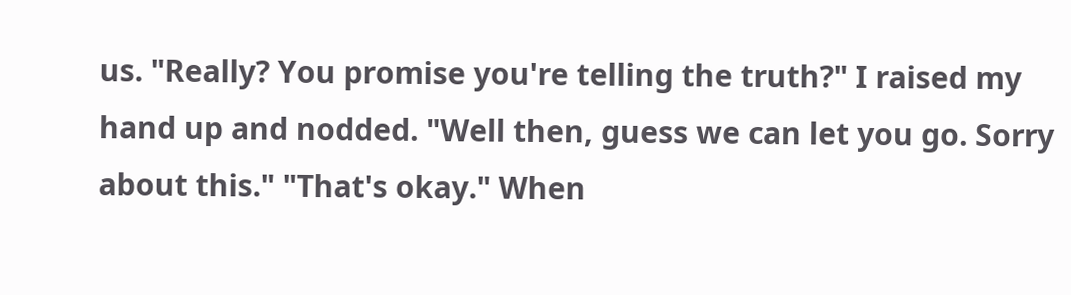us. "Really? You promise you're telling the truth?" I raised my hand up and nodded. "Well then, guess we can let you go. Sorry about this." "That's okay." When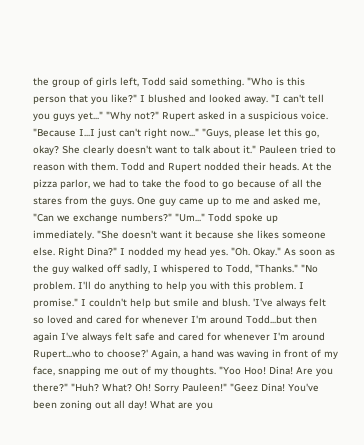the group of girls left, Todd said something. "Who is this person that you like?" I blushed and looked away. "I can't tell you guys yet..." "Why not?" Rupert asked in a suspicious voice. "Because I...I just can't right now..." "Guys, please let this go, okay? She clearly doesn't want to talk about it." Pauleen tried to reason with them. Todd and Rupert nodded their heads. At the pizza parlor, we had to take the food to go because of all the stares from the guys. One guy came up to me and asked me, "Can we exchange numbers?" "Um..." Todd spoke up immediately. "She doesn't want it because she likes someone else. Right Dina?" I nodded my head yes. "Oh. Okay." As soon as the guy walked off sadly, I whispered to Todd, "Thanks." "No problem. I'll do anything to help you with this problem. I promise." I couldn't help but smile and blush. 'I've always felt so loved and cared for whenever I'm around Todd...but then again I've always felt safe and cared for whenever I'm around Rupert...who to choose?' Again, a hand was waving in front of my face, snapping me out of my thoughts. "Yoo Hoo! Dina! Are you there?" "Huh? What? Oh! Sorry Pauleen!" "Geez Dina! You've been zoning out all day! What are you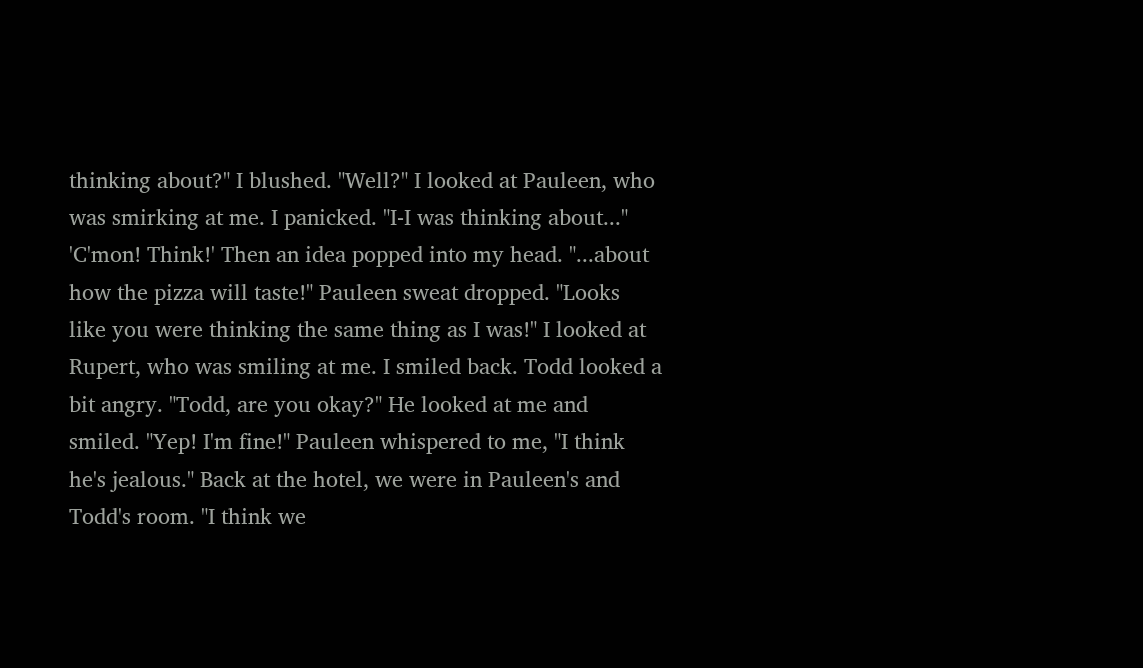thinking about?" I blushed. "Well?" I looked at Pauleen, who was smirking at me. I panicked. "I-I was thinking about..." 'C'mon! Think!' Then an idea popped into my head. "...about how the pizza will taste!" Pauleen sweat dropped. "Looks like you were thinking the same thing as I was!" I looked at Rupert, who was smiling at me. I smiled back. Todd looked a bit angry. "Todd, are you okay?" He looked at me and smiled. "Yep! I'm fine!" Pauleen whispered to me, "I think he's jealous." Back at the hotel, we were in Pauleen's and Todd's room. "I think we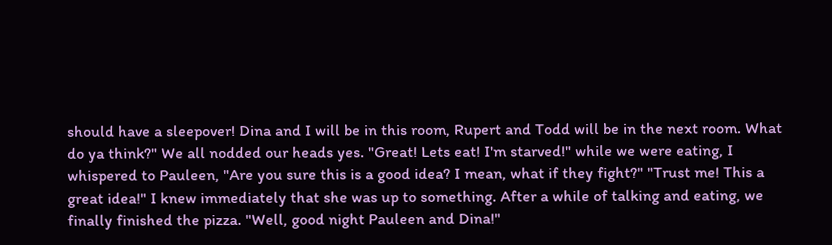should have a sleepover! Dina and I will be in this room, Rupert and Todd will be in the next room. What do ya think?" We all nodded our heads yes. "Great! Lets eat! I'm starved!" while we were eating, I whispered to Pauleen, "Are you sure this is a good idea? I mean, what if they fight?" "Trust me! This a great idea!" I knew immediately that she was up to something. After a while of talking and eating, we finally finished the pizza. "Well, good night Pauleen and Dina!"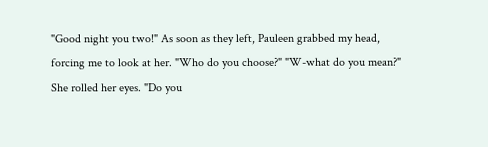"Good night you two!" As soon as they left, Pauleen grabbed my head, forcing me to look at her. "Who do you choose?" "W-what do you mean?" She rolled her eyes. "Do you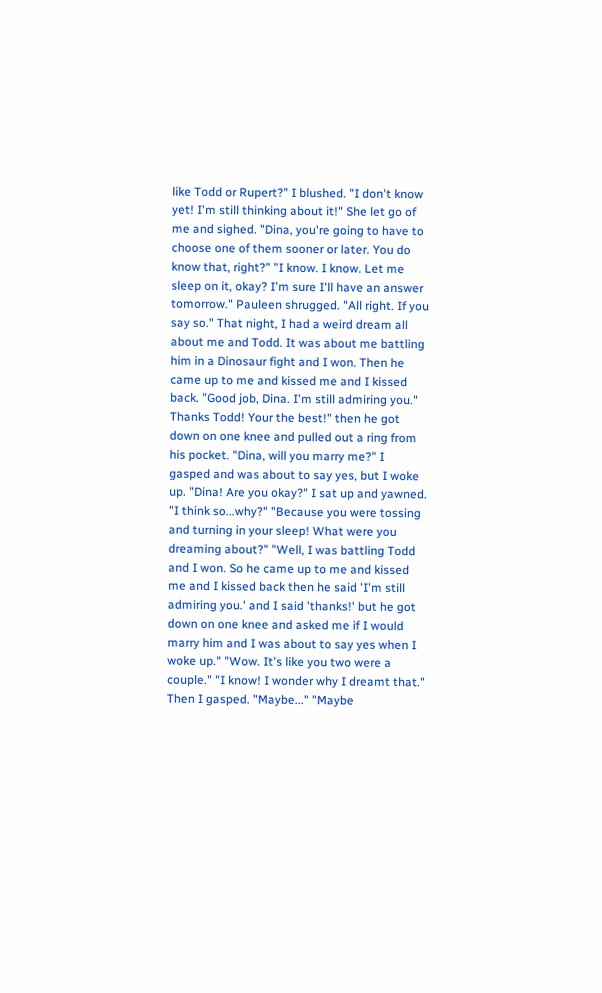like Todd or Rupert?" I blushed. "I don't know yet! I'm still thinking about it!" She let go of me and sighed. "Dina, you're going to have to choose one of them sooner or later. You do know that, right?" "I know. I know. Let me sleep on it, okay? I'm sure I'll have an answer tomorrow." Pauleen shrugged. "All right. If you say so." That night, I had a weird dream all about me and Todd. It was about me battling him in a Dinosaur fight and I won. Then he came up to me and kissed me and I kissed back. "Good job, Dina. I'm still admiring you." Thanks Todd! Your the best!" then he got down on one knee and pulled out a ring from his pocket. "Dina, will you marry me?" I gasped and was about to say yes, but I woke up. "Dina! Are you okay?" I sat up and yawned. "I think so...why?" "Because you were tossing and turning in your sleep! What were you dreaming about?" "Well, I was battling Todd and I won. So he came up to me and kissed me and I kissed back then he said 'I'm still admiring you.' and I said 'thanks!' but he got down on one knee and asked me if I would marry him and I was about to say yes when I woke up." "Wow. It's like you two were a couple." "I know! I wonder why I dreamt that." Then I gasped. "Maybe..." "Maybe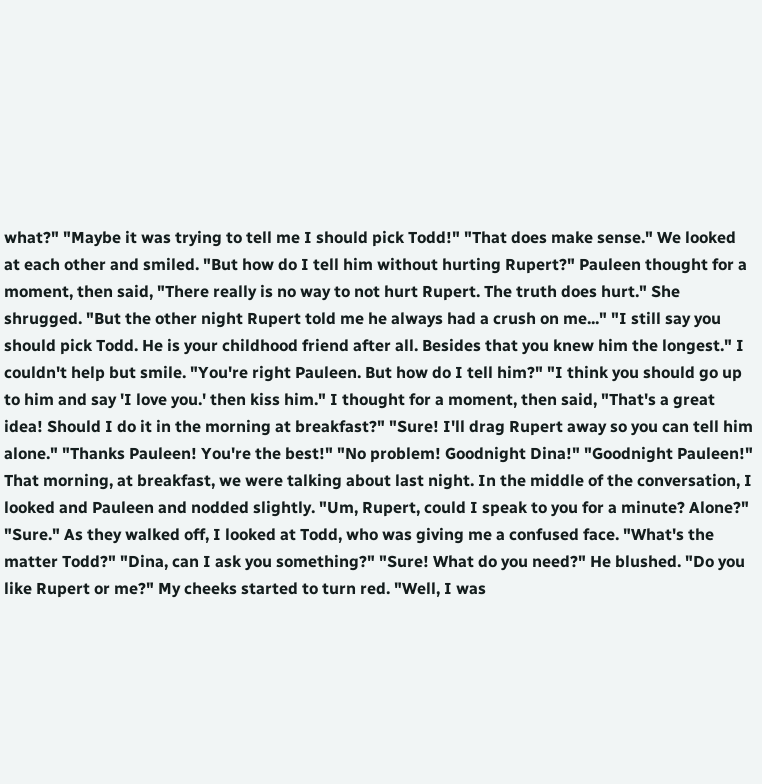what?" "Maybe it was trying to tell me I should pick Todd!" "That does make sense." We looked at each other and smiled. "But how do I tell him without hurting Rupert?" Pauleen thought for a moment, then said, "There really is no way to not hurt Rupert. The truth does hurt." She shrugged. "But the other night Rupert told me he always had a crush on me..." "I still say you should pick Todd. He is your childhood friend after all. Besides that you knew him the longest." I couldn't help but smile. "You're right Pauleen. But how do I tell him?" "I think you should go up to him and say 'I love you.' then kiss him." I thought for a moment, then said, "That's a great idea! Should I do it in the morning at breakfast?" "Sure! I'll drag Rupert away so you can tell him alone." "Thanks Pauleen! You're the best!" "No problem! Goodnight Dina!" "Goodnight Pauleen!" That morning, at breakfast, we were talking about last night. In the middle of the conversation, I looked and Pauleen and nodded slightly. "Um, Rupert, could I speak to you for a minute? Alone?" "Sure." As they walked off, I looked at Todd, who was giving me a confused face. "What's the matter Todd?" "Dina, can I ask you something?" "Sure! What do you need?" He blushed. "Do you like Rupert or me?" My cheeks started to turn red. "Well, I was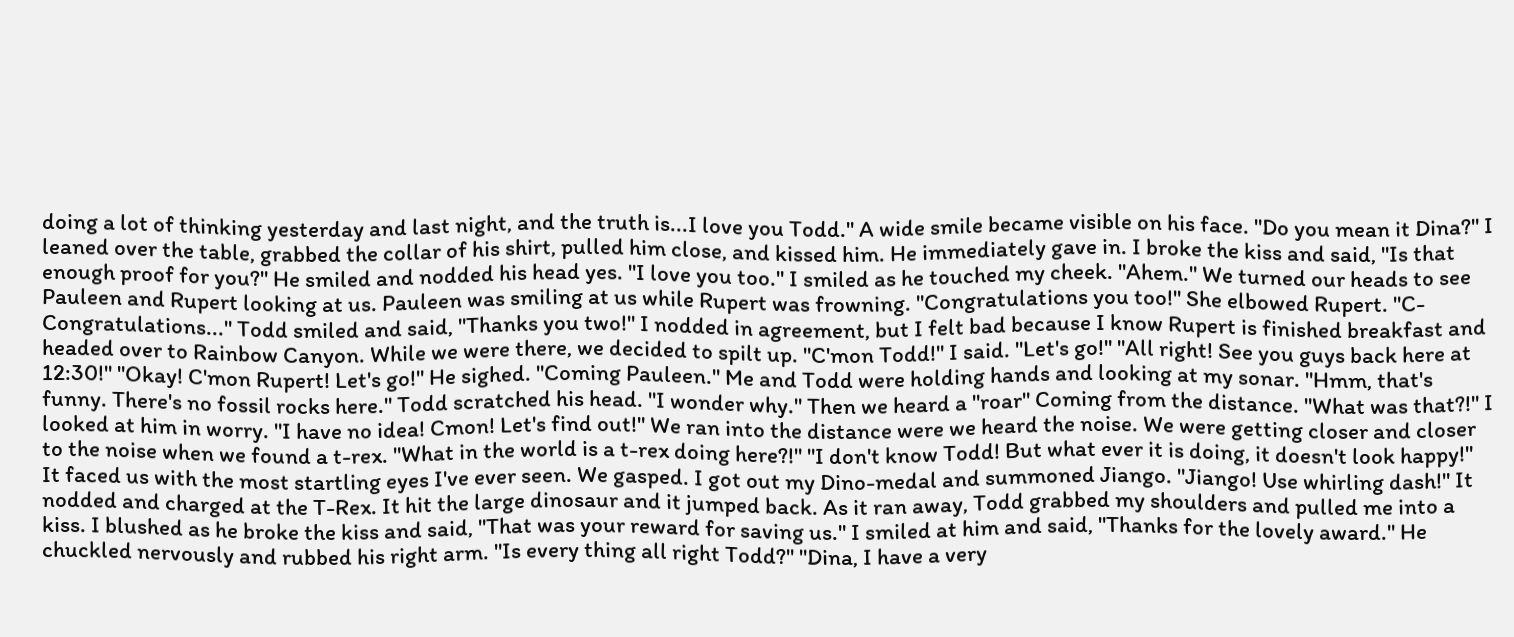doing a lot of thinking yesterday and last night, and the truth is...I love you Todd." A wide smile became visible on his face. "Do you mean it Dina?" I leaned over the table, grabbed the collar of his shirt, pulled him close, and kissed him. He immediately gave in. I broke the kiss and said, "Is that enough proof for you?" He smiled and nodded his head yes. "I love you too." I smiled as he touched my cheek. "Ahem." We turned our heads to see Pauleen and Rupert looking at us. Pauleen was smiling at us while Rupert was frowning. "Congratulations you too!" She elbowed Rupert. "C-Congratulations..." Todd smiled and said, "Thanks you two!" I nodded in agreement, but I felt bad because I know Rupert is finished breakfast and headed over to Rainbow Canyon. While we were there, we decided to spilt up. "C'mon Todd!" I said. "Let's go!" "All right! See you guys back here at 12:30!" "Okay! C'mon Rupert! Let's go!" He sighed. "Coming Pauleen." Me and Todd were holding hands and looking at my sonar. "Hmm, that's funny. There's no fossil rocks here." Todd scratched his head. "I wonder why." Then we heard a "roar" Coming from the distance. "What was that?!" I looked at him in worry. "I have no idea! Cmon! Let's find out!" We ran into the distance were we heard the noise. We were getting closer and closer to the noise when we found a t-rex. "What in the world is a t-rex doing here?!" "I don't know Todd! But what ever it is doing, it doesn't look happy!" It faced us with the most startling eyes I've ever seen. We gasped. I got out my Dino-medal and summoned Jiango. "Jiango! Use whirling dash!" It nodded and charged at the T-Rex. It hit the large dinosaur and it jumped back. As it ran away, Todd grabbed my shoulders and pulled me into a kiss. I blushed as he broke the kiss and said, "That was your reward for saving us." I smiled at him and said, "Thanks for the lovely award." He chuckled nervously and rubbed his right arm. "Is every thing all right Todd?" "Dina, I have a very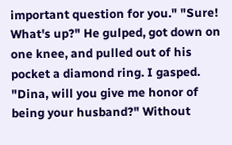important question for you." "Sure! What's up?" He gulped, got down on one knee, and pulled out of his pocket a diamond ring. I gasped. "Dina, will you give me honor of being your husband?" Without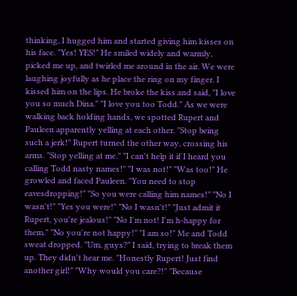thinking, I hugged him and started giving him kisses on his face. "Yes! YES!" He smiled widely and warmly, picked me up, and twirled me around in the air. We were laughing joyfully as he place the ring on my finger. I kissed him on the lips. He broke the kiss and said, "I love you so much Dina." "I love you too Todd." As we were walking back holding hands, we spotted Rupert and Pauleen apparently yelling at each other. "Stop being such a jerk!" Rupert turned the other way, crossing his arms. "Stop yelling at me." "I can't help it if I heard you calling Todd nasty names!" "I was not!" "Was too!" He growled and faced Pauleen. "You need to stop eavesdropping!" "So you were calling him names!" "No I wasn't!" "Yes you were!" "No I wasn't!" "Just admit it Rupert, you're jealous!" "No I'm not! I'm h-happy for them." "No you're not happy!" "I am so!" Me and Todd sweat dropped. "Um, guys?" I said, trying to break them up. They didn't hear me. "Honestly Rupert! Just find another girl!" "Why would you care?!" "Because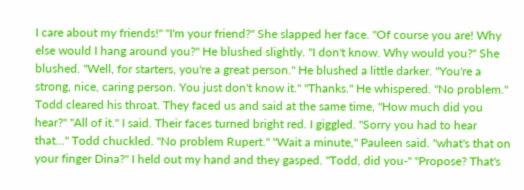I care about my friends!" "I'm your friend?" She slapped her face. "Of course you are! Why else would I hang around you?" He blushed slightly. "I don't know. Why would you?" She blushed. "Well, for starters, you're a great person." He blushed a little darker. "You're a strong, nice, caring person. You just don't know it." "Thanks." He whispered. "No problem." Todd cleared his throat. They faced us and said at the same time, "How much did you hear?" "All of it." I said. Their faces turned bright red. I giggled. "Sorry you had to hear that..." Todd chuckled. "No problem Rupert." "Wait a minute," Pauleen said. "what's that on your finger Dina?" I held out my hand and they gasped. "Todd, did you-" "Propose? That's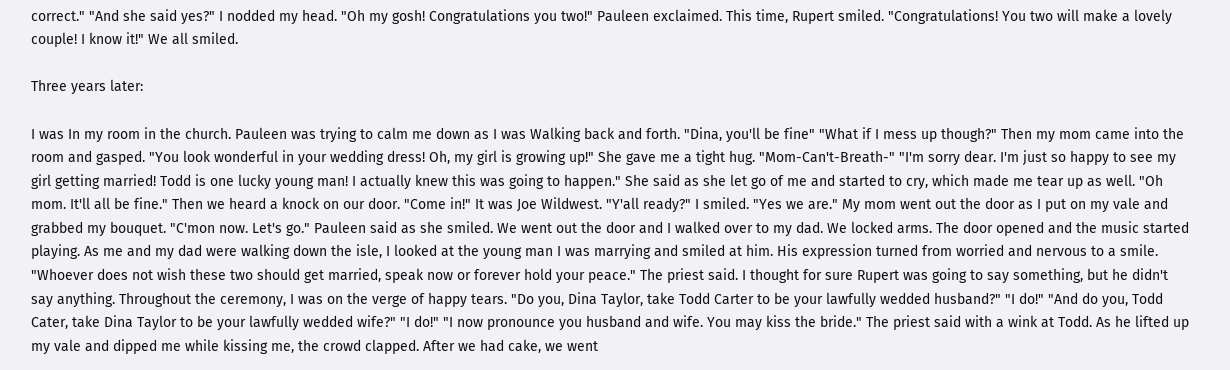correct." "And she said yes?" I nodded my head. "Oh my gosh! Congratulations you two!" Pauleen exclaimed. This time, Rupert smiled. "Congratulations! You two will make a lovely couple! I know it!" We all smiled.

Three years later:

I was In my room in the church. Pauleen was trying to calm me down as I was Walking back and forth. "Dina, you'll be fine" "What if I mess up though?" Then my mom came into the room and gasped. "You look wonderful in your wedding dress! Oh, my girl is growing up!" She gave me a tight hug. "Mom-Can't-Breath-" "I'm sorry dear. I'm just so happy to see my girl getting married! Todd is one lucky young man! I actually knew this was going to happen." She said as she let go of me and started to cry, which made me tear up as well. "Oh mom. It'll all be fine." Then we heard a knock on our door. "Come in!" It was Joe Wildwest. "Y'all ready?" I smiled. "Yes we are." My mom went out the door as I put on my vale and grabbed my bouquet. "C'mon now. Let's go." Pauleen said as she smiled. We went out the door and I walked over to my dad. We locked arms. The door opened and the music started playing. As me and my dad were walking down the isle, I looked at the young man I was marrying and smiled at him. His expression turned from worried and nervous to a smile. "Whoever does not wish these two should get married, speak now or forever hold your peace." The priest said. I thought for sure Rupert was going to say something, but he didn't say anything. Throughout the ceremony, I was on the verge of happy tears. "Do you, Dina Taylor, take Todd Carter to be your lawfully wedded husband?" "I do!" "And do you, Todd Cater, take Dina Taylor to be your lawfully wedded wife?" "I do!" "I now pronounce you husband and wife. You may kiss the bride." The priest said with a wink at Todd. As he lifted up my vale and dipped me while kissing me, the crowd clapped. After we had cake, we went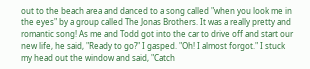out to the beach area and danced to a song called "when you look me in the eyes" by a group called The Jonas Brothers. It was a really pretty and romantic song! As me and Todd got into the car to drive off and start our new life, he said, "Ready to go?" I gasped. "Oh! I almost forgot." I stuck my head out the window and said, "Catch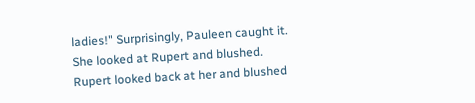ladies!" Surprisingly, Pauleen caught it. She looked at Rupert and blushed. Rupert looked back at her and blushed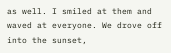as well. I smiled at them and waved at everyone. We drove off into the sunset,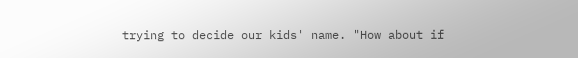trying to decide our kids' name. "How about if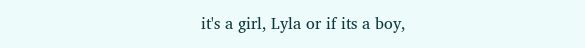it's a girl, Lyla or if its a boy,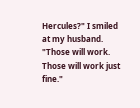Hercules?" I smiled at my husband. "Those will work. Those will work just fine."